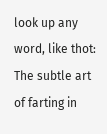look up any word, like thot:
The subtle art of farting in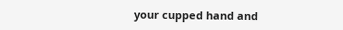your cupped hand and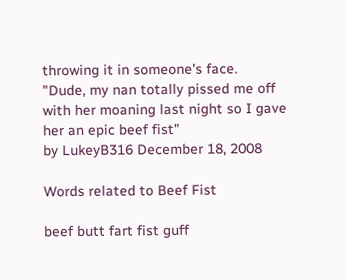throwing it in someone's face.
"Dude, my nan totally pissed me off with her moaning last night so I gave her an epic beef fist"
by LukeyB316 December 18, 2008

Words related to Beef Fist

beef butt fart fist guff